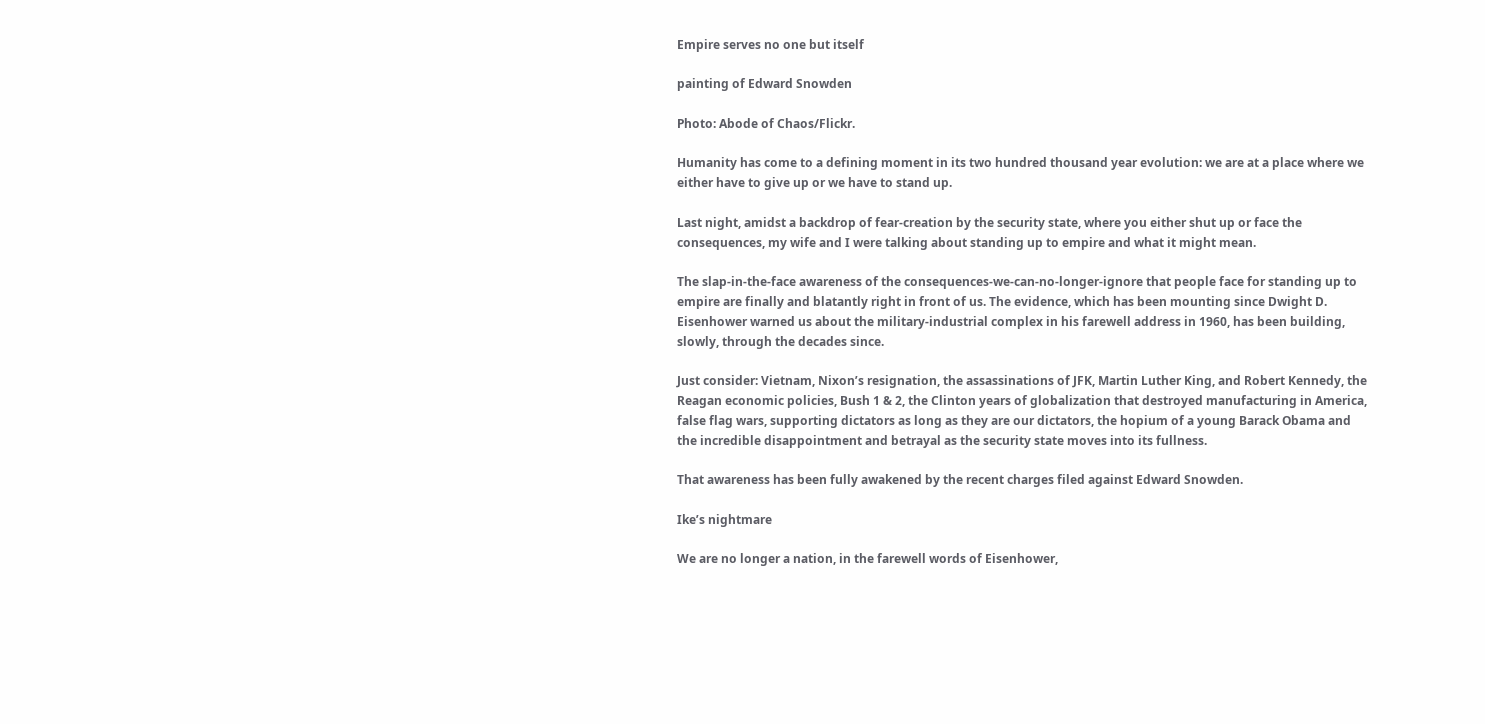Empire serves no one but itself

painting of Edward Snowden

Photo: Abode of Chaos/Flickr.

Humanity has come to a defining moment in its two hundred thousand year evolution: we are at a place where we either have to give up or we have to stand up.

Last night, amidst a backdrop of fear-creation by the security state, where you either shut up or face the consequences, my wife and I were talking about standing up to empire and what it might mean.

The slap-in-the-face awareness of the consequences-we-can-no-longer-ignore that people face for standing up to empire are finally and blatantly right in front of us. The evidence, which has been mounting since Dwight D. Eisenhower warned us about the military-industrial complex in his farewell address in 1960, has been building, slowly, through the decades since.

Just consider: Vietnam, Nixon’s resignation, the assassinations of JFK, Martin Luther King, and Robert Kennedy, the Reagan economic policies, Bush 1 & 2, the Clinton years of globalization that destroyed manufacturing in America, false flag wars, supporting dictators as long as they are our dictators, the hopium of a young Barack Obama and the incredible disappointment and betrayal as the security state moves into its fullness.

That awareness has been fully awakened by the recent charges filed against Edward Snowden.

Ike’s nightmare

We are no longer a nation, in the farewell words of Eisenhower,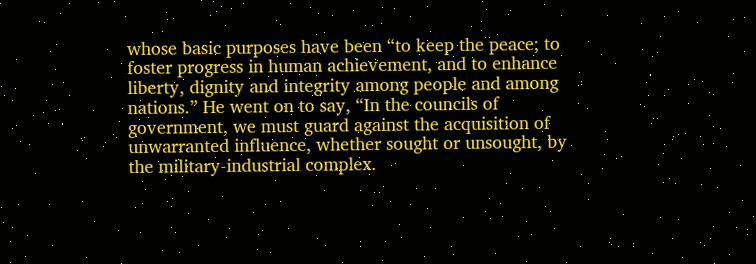whose basic purposes have been “to keep the peace; to foster progress in human achievement, and to enhance liberty, dignity and integrity among people and among nations.” He went on to say, “In the councils of government, we must guard against the acquisition of unwarranted influence, whether sought or unsought, by the military-industrial complex.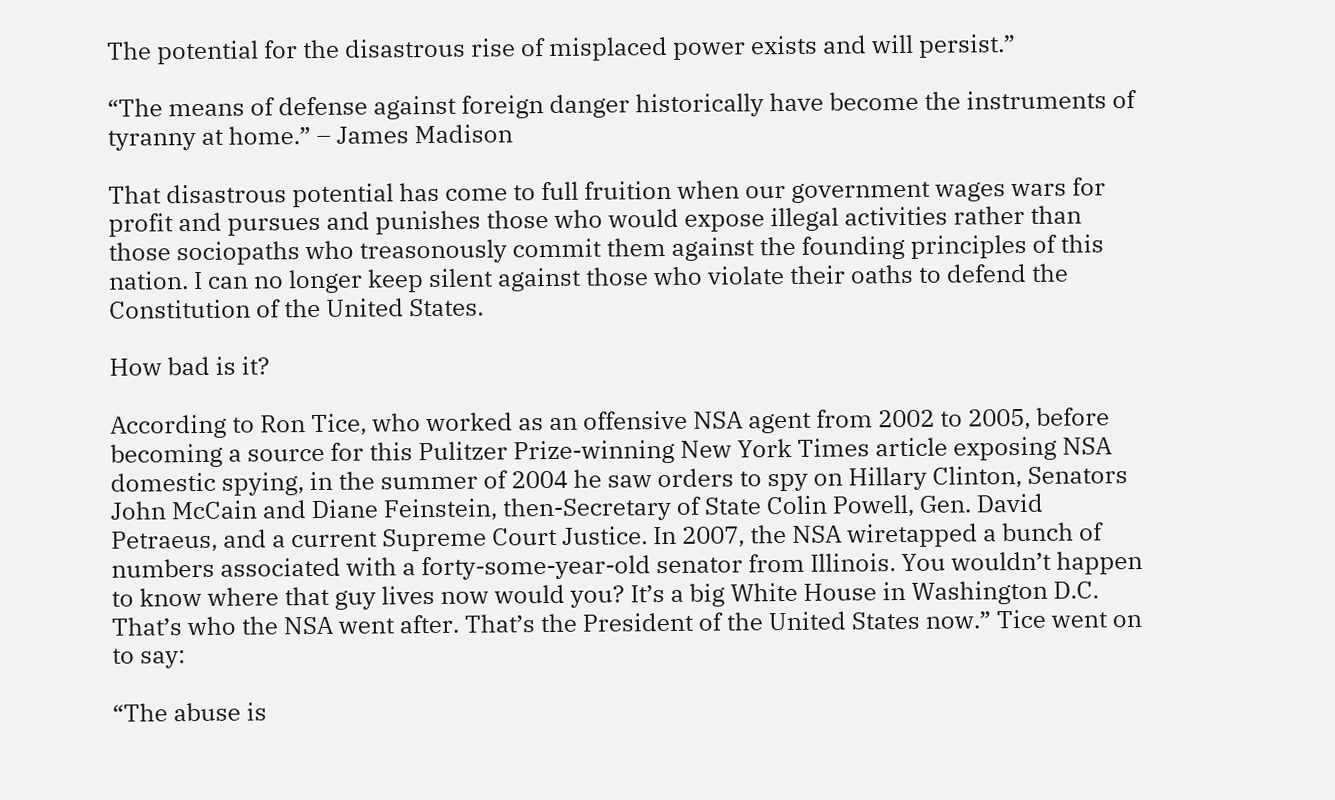The potential for the disastrous rise of misplaced power exists and will persist.”

“The means of defense against foreign danger historically have become the instruments of tyranny at home.” – James Madison

That disastrous potential has come to full fruition when our government wages wars for profit and pursues and punishes those who would expose illegal activities rather than those sociopaths who treasonously commit them against the founding principles of this nation. I can no longer keep silent against those who violate their oaths to defend the Constitution of the United States.

How bad is it?

According to Ron Tice, who worked as an offensive NSA agent from 2002 to 2005, before becoming a source for this Pulitzer Prize-winning New York Times article exposing NSA domestic spying, in the summer of 2004 he saw orders to spy on Hillary Clinton, Senators John McCain and Diane Feinstein, then-Secretary of State Colin Powell, Gen. David Petraeus, and a current Supreme Court Justice. In 2007, the NSA wiretapped a bunch of numbers associated with a forty-some-year-old senator from Illinois. You wouldn’t happen to know where that guy lives now would you? It’s a big White House in Washington D.C. That’s who the NSA went after. That’s the President of the United States now.” Tice went on to say:

“The abuse is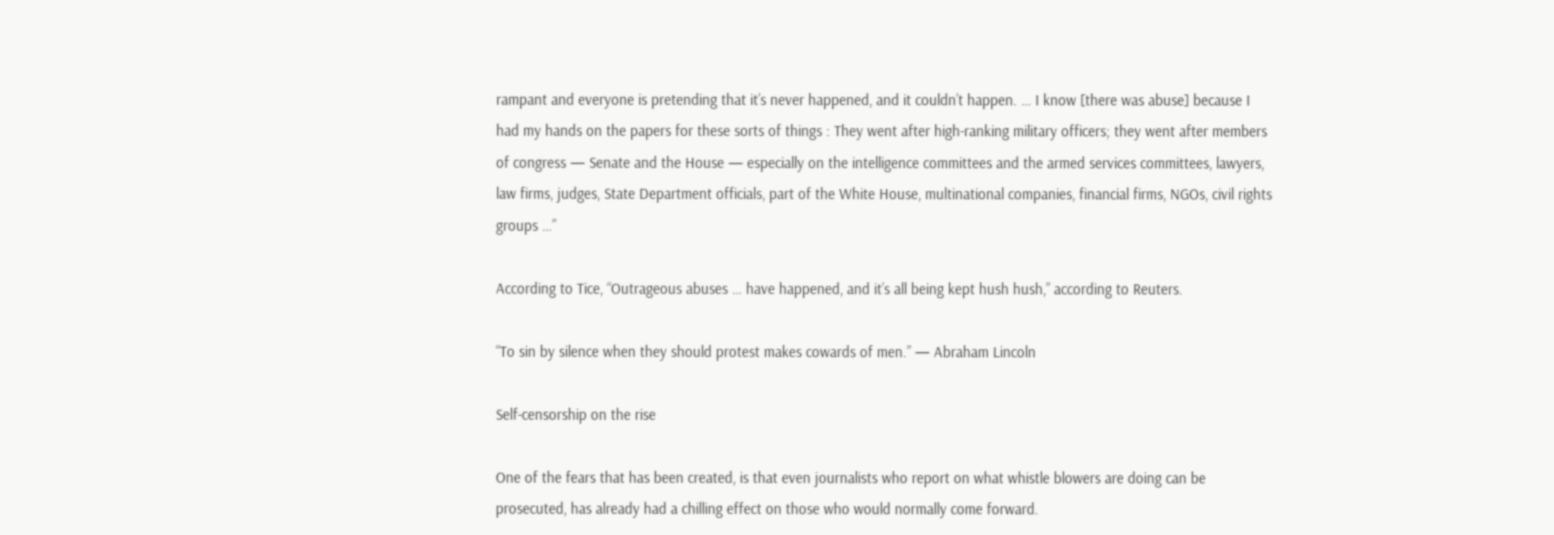rampant and everyone is pretending that it’s never happened, and it couldn’t happen. … I know [there was abuse] because I had my hands on the papers for these sorts of things : They went after high-ranking military officers; they went after members of congress — Senate and the House — especially on the intelligence committees and the armed services committees, lawyers, law firms, judges, State Department officials, part of the White House, multinational companies, financial firms, NGOs, civil rights groups …”

According to Tice, “Outrageous abuses … have happened, and it’s all being kept hush hush,” according to Reuters.

“To sin by silence when they should protest makes cowards of men.” — Abraham Lincoln

Self-censorship on the rise

One of the fears that has been created, is that even journalists who report on what whistle blowers are doing can be prosecuted, has already had a chilling effect on those who would normally come forward.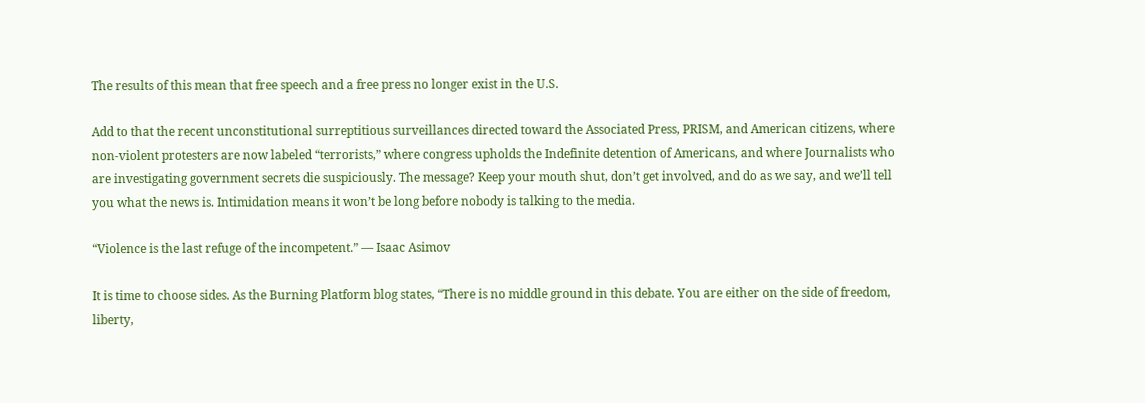The results of this mean that free speech and a free press no longer exist in the U.S.

Add to that the recent unconstitutional surreptitious surveillances directed toward the Associated Press, PRISM, and American citizens, where non-violent protesters are now labeled “terrorists,” where congress upholds the Indefinite detention of Americans, and where Journalists who are investigating government secrets die suspiciously. The message? Keep your mouth shut, don’t get involved, and do as we say, and we’ll tell you what the news is. Intimidation means it won’t be long before nobody is talking to the media.

“Violence is the last refuge of the incompetent.” — Isaac Asimov

It is time to choose sides. As the Burning Platform blog states, “There is no middle ground in this debate. You are either on the side of freedom, liberty,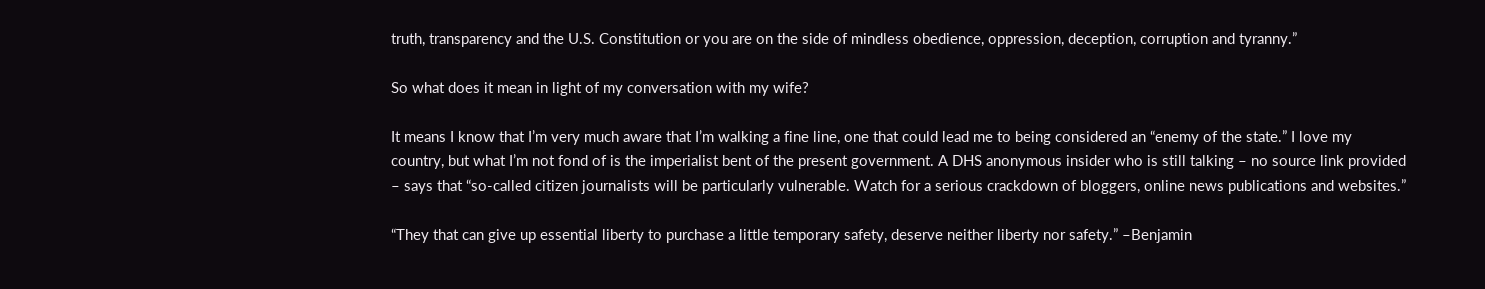truth, transparency and the U.S. Constitution or you are on the side of mindless obedience, oppression, deception, corruption and tyranny.”

So what does it mean in light of my conversation with my wife?

It means I know that I’m very much aware that I’m walking a fine line, one that could lead me to being considered an “enemy of the state.” I love my country, but what I’m not fond of is the imperialist bent of the present government. A DHS anonymous insider who is still talking – no source link provided – says that “so-called citizen journalists will be particularly vulnerable. Watch for a serious crackdown of bloggers, online news publications and websites.”

“They that can give up essential liberty to purchase a little temporary safety, deserve neither liberty nor safety.” –Benjamin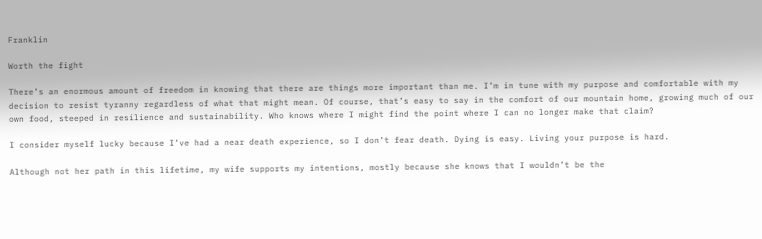Franklin

Worth the fight

There’s an enormous amount of freedom in knowing that there are things more important than me. I’m in tune with my purpose and comfortable with my decision to resist tyranny regardless of what that might mean. Of course, that’s easy to say in the comfort of our mountain home, growing much of our own food, steeped in resilience and sustainability. Who knows where I might find the point where I can no longer make that claim?

I consider myself lucky because I’ve had a near death experience, so I don’t fear death. Dying is easy. Living your purpose is hard.

Although not her path in this lifetime, my wife supports my intentions, mostly because she knows that I wouldn’t be the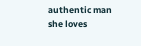authentic man she loves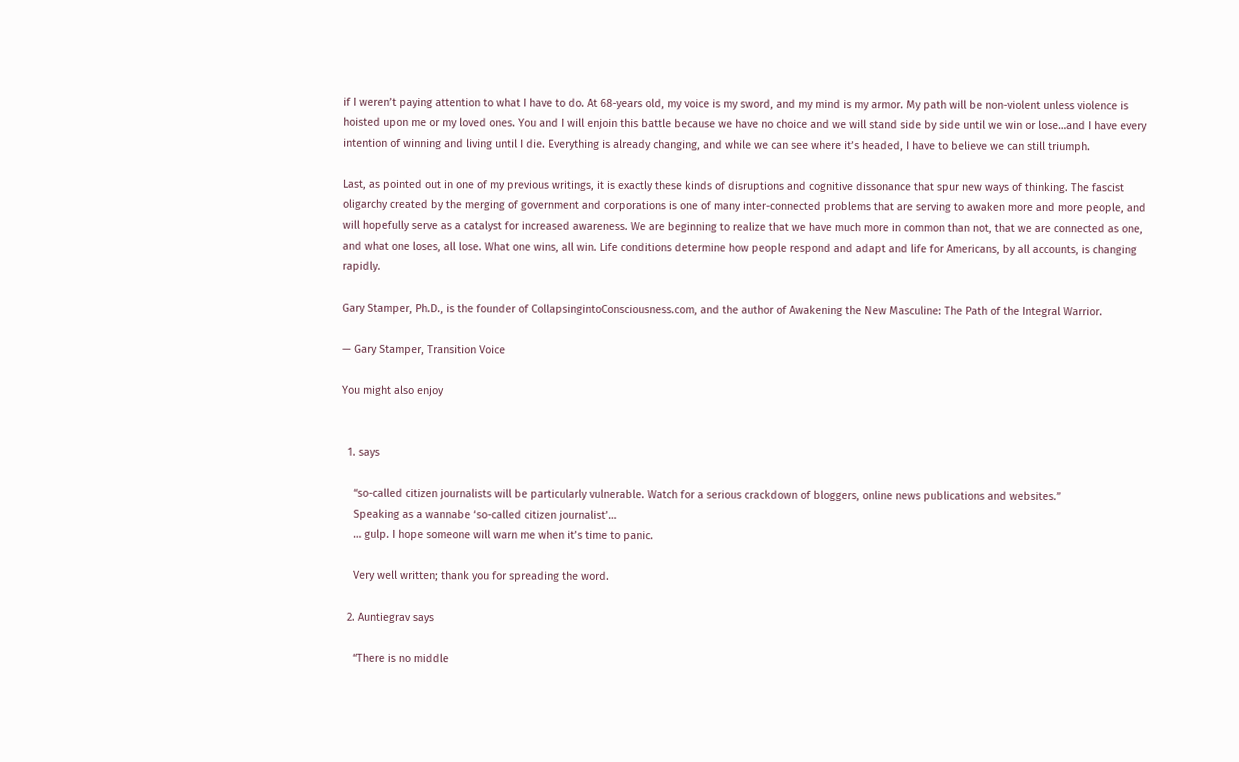if I weren’t paying attention to what I have to do. At 68-years old, my voice is my sword, and my mind is my armor. My path will be non-violent unless violence is hoisted upon me or my loved ones. You and I will enjoin this battle because we have no choice and we will stand side by side until we win or lose…and I have every intention of winning and living until I die. Everything is already changing, and while we can see where it’s headed, I have to believe we can still triumph.

Last, as pointed out in one of my previous writings, it is exactly these kinds of disruptions and cognitive dissonance that spur new ways of thinking. The fascist oligarchy created by the merging of government and corporations is one of many inter-connected problems that are serving to awaken more and more people, and will hopefully serve as a catalyst for increased awareness. We are beginning to realize that we have much more in common than not, that we are connected as one, and what one loses, all lose. What one wins, all win. Life conditions determine how people respond and adapt and life for Americans, by all accounts, is changing rapidly.

Gary Stamper, Ph.D., is the founder of CollapsingintoConsciousness.com, and the author of Awakening the New Masculine: The Path of the Integral Warrior.

— Gary Stamper, Transition Voice

You might also enjoy


  1. says

    “so-called citizen journalists will be particularly vulnerable. Watch for a serious crackdown of bloggers, online news publications and websites.”
    Speaking as a wannabe ‘so-called citizen journalist’…
    … gulp. I hope someone will warn me when it’s time to panic.

    Very well written; thank you for spreading the word.

  2. Auntiegrav says

    “There is no middle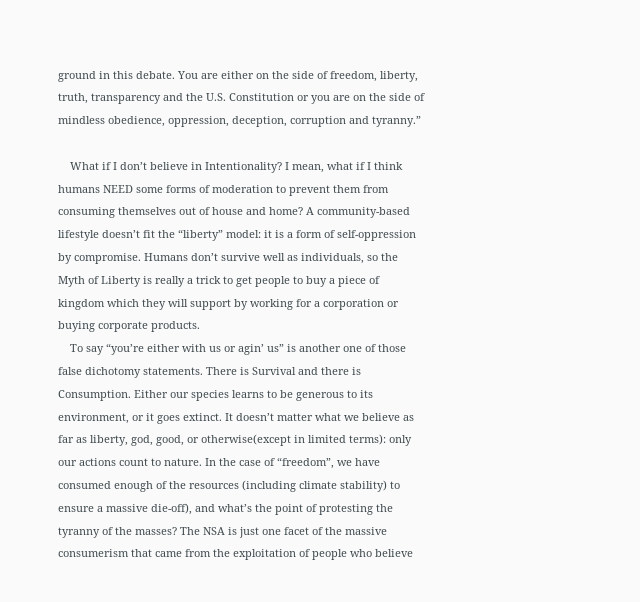ground in this debate. You are either on the side of freedom, liberty, truth, transparency and the U.S. Constitution or you are on the side of mindless obedience, oppression, deception, corruption and tyranny.”

    What if I don’t believe in Intentionality? I mean, what if I think humans NEED some forms of moderation to prevent them from consuming themselves out of house and home? A community-based lifestyle doesn’t fit the “liberty” model: it is a form of self-oppression by compromise. Humans don’t survive well as individuals, so the Myth of Liberty is really a trick to get people to buy a piece of kingdom which they will support by working for a corporation or buying corporate products.
    To say “you’re either with us or agin’ us” is another one of those false dichotomy statements. There is Survival and there is Consumption. Either our species learns to be generous to its environment, or it goes extinct. It doesn’t matter what we believe as far as liberty, god, good, or otherwise(except in limited terms): only our actions count to nature. In the case of “freedom”, we have consumed enough of the resources (including climate stability) to ensure a massive die-off), and what’s the point of protesting the tyranny of the masses? The NSA is just one facet of the massive consumerism that came from the exploitation of people who believe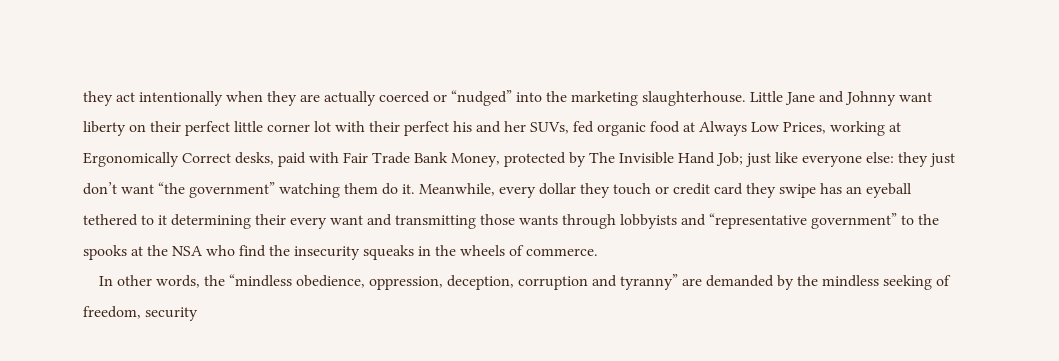they act intentionally when they are actually coerced or “nudged” into the marketing slaughterhouse. Little Jane and Johnny want liberty on their perfect little corner lot with their perfect his and her SUVs, fed organic food at Always Low Prices, working at Ergonomically Correct desks, paid with Fair Trade Bank Money, protected by The Invisible Hand Job; just like everyone else: they just don’t want “the government” watching them do it. Meanwhile, every dollar they touch or credit card they swipe has an eyeball tethered to it determining their every want and transmitting those wants through lobbyists and “representative government” to the spooks at the NSA who find the insecurity squeaks in the wheels of commerce.
    In other words, the “mindless obedience, oppression, deception, corruption and tyranny” are demanded by the mindless seeking of freedom, security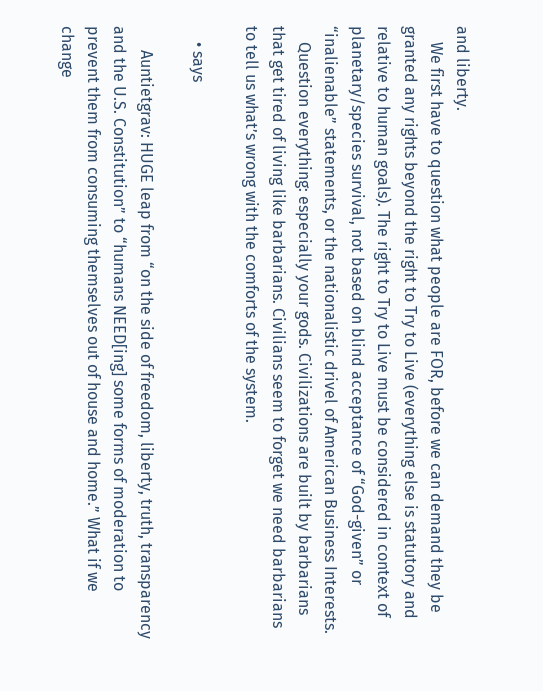and liberty.
    We first have to question what people are FOR, before we can demand they be granted any rights beyond the right to Try to Live (everything else is statutory and relative to human goals). The right to Try to Live must be considered in context of planetary/species survival, not based on blind acceptance of “God-given” or “inalienable” statements, or the nationalistic drivel of American Business Interests.
    Question everything: especially your gods. Civilizations are built by barbarians that get tired of living like barbarians. Civilians seem to forget we need barbarians to tell us what’s wrong with the comforts of the system.

    • says

      Auntietgrav: HUGE leap from “on the side of freedom, liberty, truth, transparency and the U.S. Constitution” to “humans NEED[ing] some forms of moderation to prevent them from consuming themselves out of house and home.” What if we change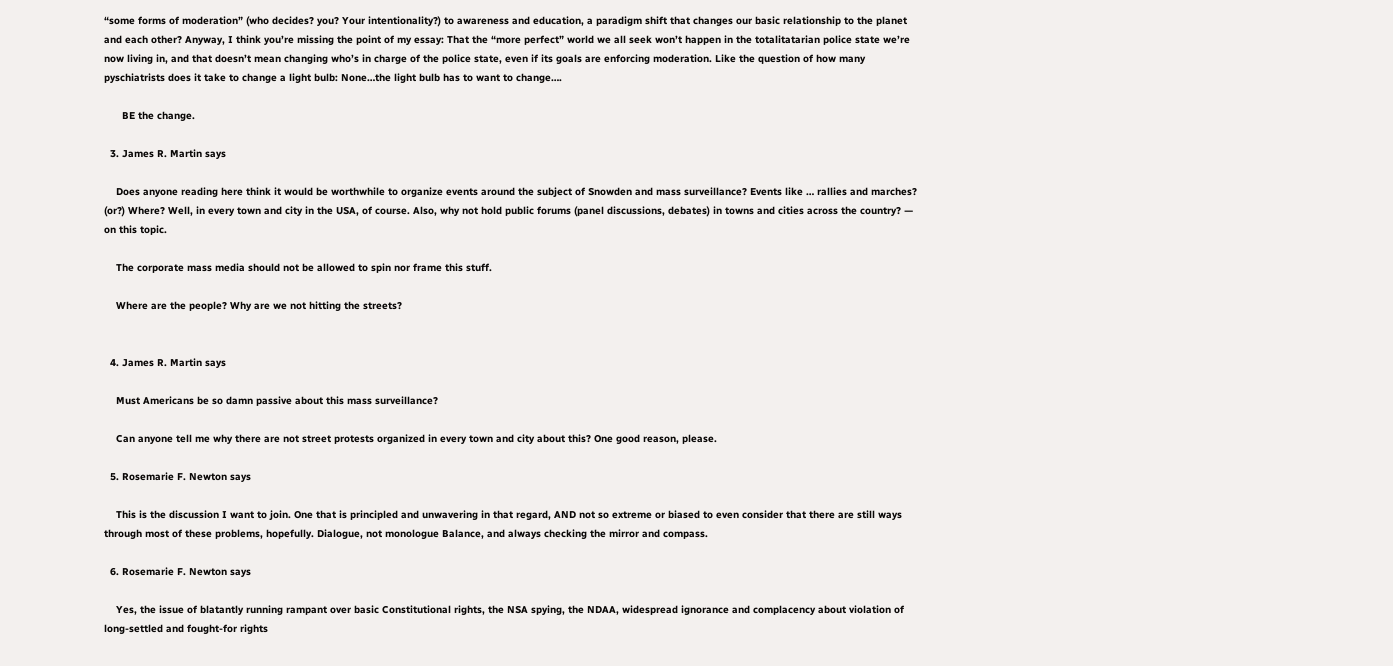“some forms of moderation” (who decides? you? Your intentionality?) to awareness and education, a paradigm shift that changes our basic relationship to the planet and each other? Anyway, I think you’re missing the point of my essay: That the “more perfect” world we all seek won’t happen in the totalitatarian police state we’re now living in, and that doesn’t mean changing who’s in charge of the police state, even if its goals are enforcing moderation. Like the question of how many pyschiatrists does it take to change a light bulb: None…the light bulb has to want to change….

      BE the change.

  3. James R. Martin says

    Does anyone reading here think it would be worthwhile to organize events around the subject of Snowden and mass surveillance? Events like … rallies and marches? (or?) Where? Well, in every town and city in the USA, of course. Also, why not hold public forums (panel discussions, debates) in towns and cities across the country? — on this topic.

    The corporate mass media should not be allowed to spin nor frame this stuff.

    Where are the people? Why are we not hitting the streets?


  4. James R. Martin says

    Must Americans be so damn passive about this mass surveillance?

    Can anyone tell me why there are not street protests organized in every town and city about this? One good reason, please.

  5. Rosemarie F. Newton says

    This is the discussion I want to join. One that is principled and unwavering in that regard, AND not so extreme or biased to even consider that there are still ways through most of these problems, hopefully. Dialogue, not monologue Balance, and always checking the mirror and compass.

  6. Rosemarie F. Newton says

    Yes, the issue of blatantly running rampant over basic Constitutional rights, the NSA spying, the NDAA, widespread ignorance and complacency about violation of long-settled and fought-for rights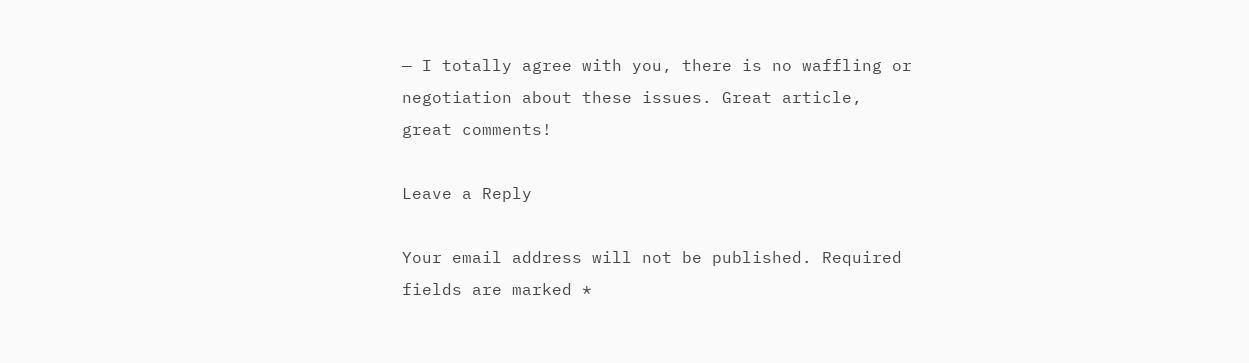— I totally agree with you, there is no waffling or negotiation about these issues. Great article, great comments!

Leave a Reply

Your email address will not be published. Required fields are marked *